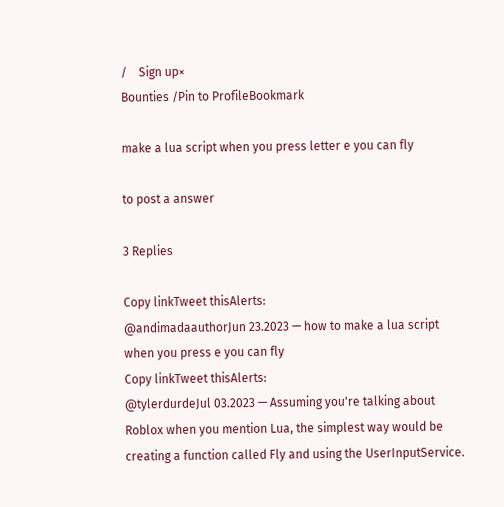/    Sign up×
Bounties /Pin to ProfileBookmark

make a lua script when you press letter e you can fly

to post a answer

3 Replies

Copy linkTweet thisAlerts:
@andimadaauthorJun 23.2023 — how to make a lua script when you press e you can fly
Copy linkTweet thisAlerts:
@tylerdurdeJul 03.2023 — Assuming you're talking about Roblox when you mention Lua, the simplest way would be creating a function called Fly and using the UserInputService.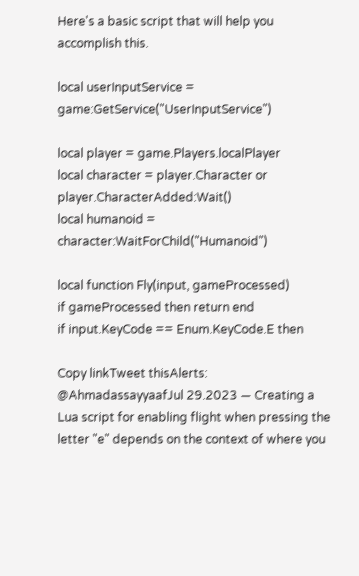Here's a basic script that will help you accomplish this.

local userInputService = game:GetService("UserInputService")

local player = game.Players.localPlayer
local character = player.Character or player.CharacterAdded:Wait()
local humanoid = character:WaitForChild("Humanoid")

local function Fly(input, gameProcessed)
if gameProcessed then return end
if input.KeyCode == Enum.KeyCode.E then

Copy linkTweet thisAlerts:
@AhmadassayyaafJul 29.2023 — Creating a Lua script for enabling flight when pressing the letter "e" depends on the context of where you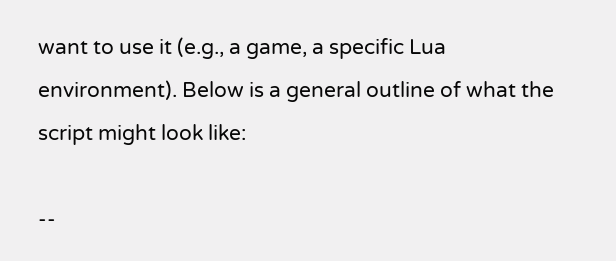want to use it (e.g., a game, a specific Lua environment). Below is a general outline of what the script might look like:

--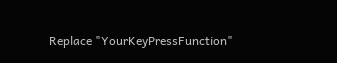Replace "YourKeyPressFunction"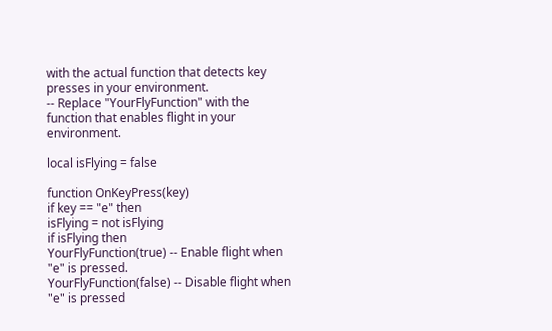with the actual function that detects key presses in your environment.
-- Replace "YourFlyFunction" with the function that enables flight in your environment.

local isFlying = false

function OnKeyPress(key)
if key == "e" then
isFlying = not isFlying
if isFlying then
YourFlyFunction(true) -- Enable flight when "e" is pressed.
YourFlyFunction(false) -- Disable flight when "e" is pressed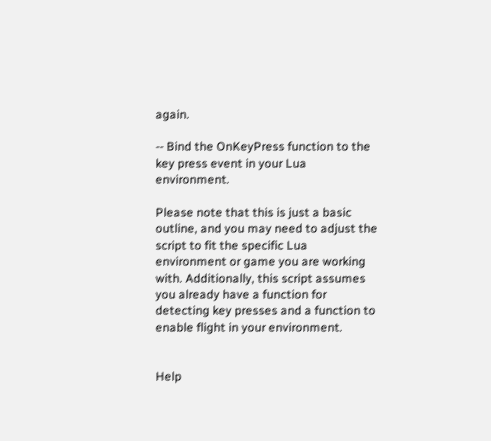again.

-- Bind the OnKeyPress function to the key press event in your Lua environment.

Please note that this is just a basic outline, and you may need to adjust the script to fit the specific Lua environment or game you are working with. Additionally, this script assumes you already have a function for detecting key presses and a function to enable flight in your environment.


Help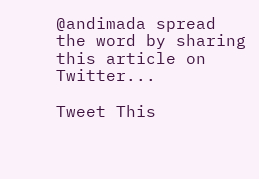@andimada spread the word by sharing this article on Twitter...

Tweet This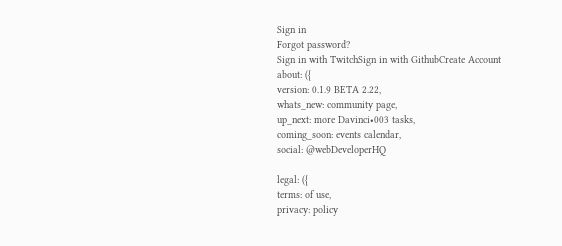Sign in
Forgot password?
Sign in with TwitchSign in with GithubCreate Account
about: ({
version: 0.1.9 BETA 2.22,
whats_new: community page,
up_next: more Davinci•003 tasks,
coming_soon: events calendar,
social: @webDeveloperHQ

legal: ({
terms: of use,
privacy: policy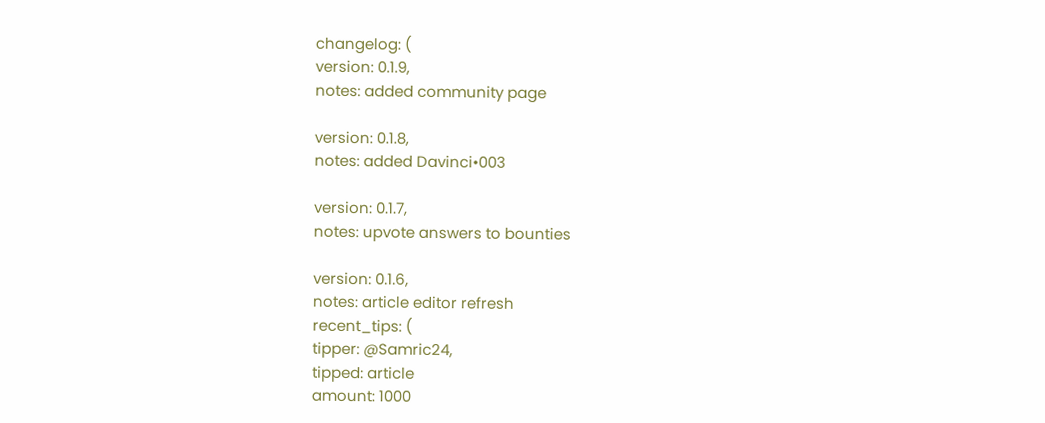changelog: (
version: 0.1.9,
notes: added community page

version: 0.1.8,
notes: added Davinci•003

version: 0.1.7,
notes: upvote answers to bounties

version: 0.1.6,
notes: article editor refresh
recent_tips: (
tipper: @Samric24,
tipped: article
amount: 1000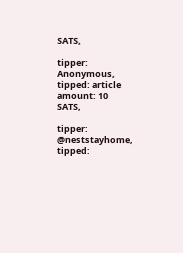SATS,

tipper: Anonymous,
tipped: article
amount: 10 SATS,

tipper: @neststayhome,
tipped: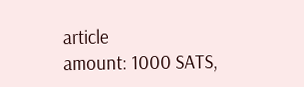article
amount: 1000 SATS,